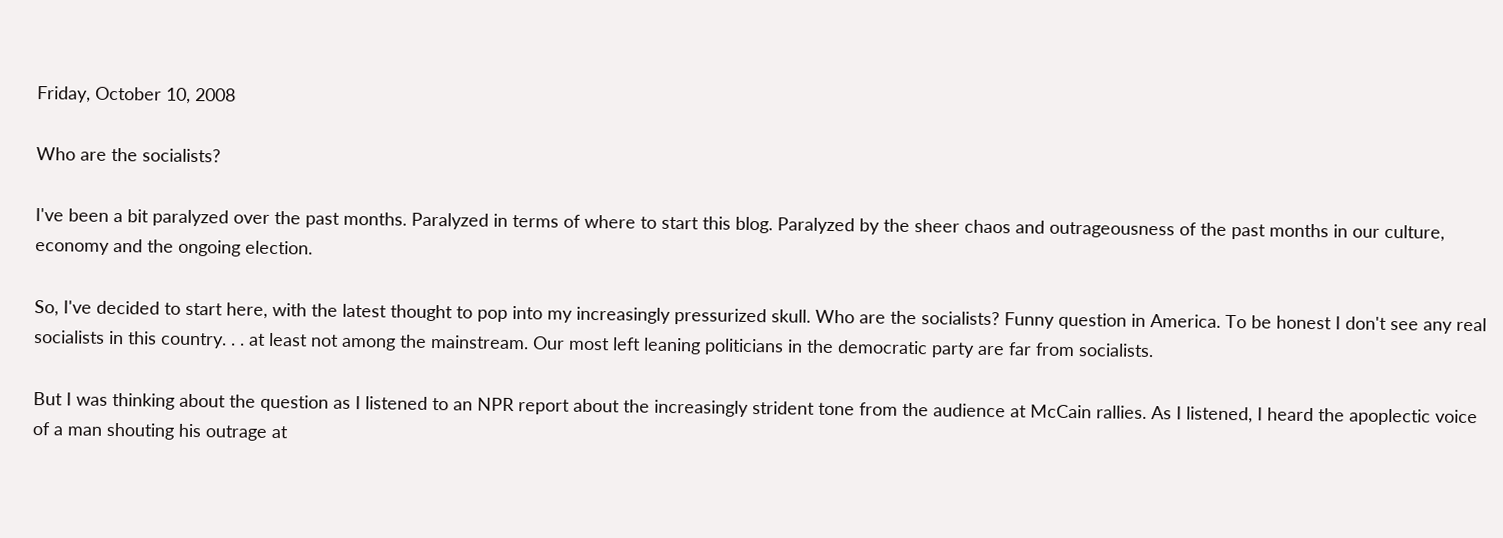Friday, October 10, 2008

Who are the socialists?

I've been a bit paralyzed over the past months. Paralyzed in terms of where to start this blog. Paralyzed by the sheer chaos and outrageousness of the past months in our culture, economy and the ongoing election.

So, I've decided to start here, with the latest thought to pop into my increasingly pressurized skull. Who are the socialists? Funny question in America. To be honest I don't see any real socialists in this country. . . at least not among the mainstream. Our most left leaning politicians in the democratic party are far from socialists.

But I was thinking about the question as I listened to an NPR report about the increasingly strident tone from the audience at McCain rallies. As I listened, I heard the apoplectic voice of a man shouting his outrage at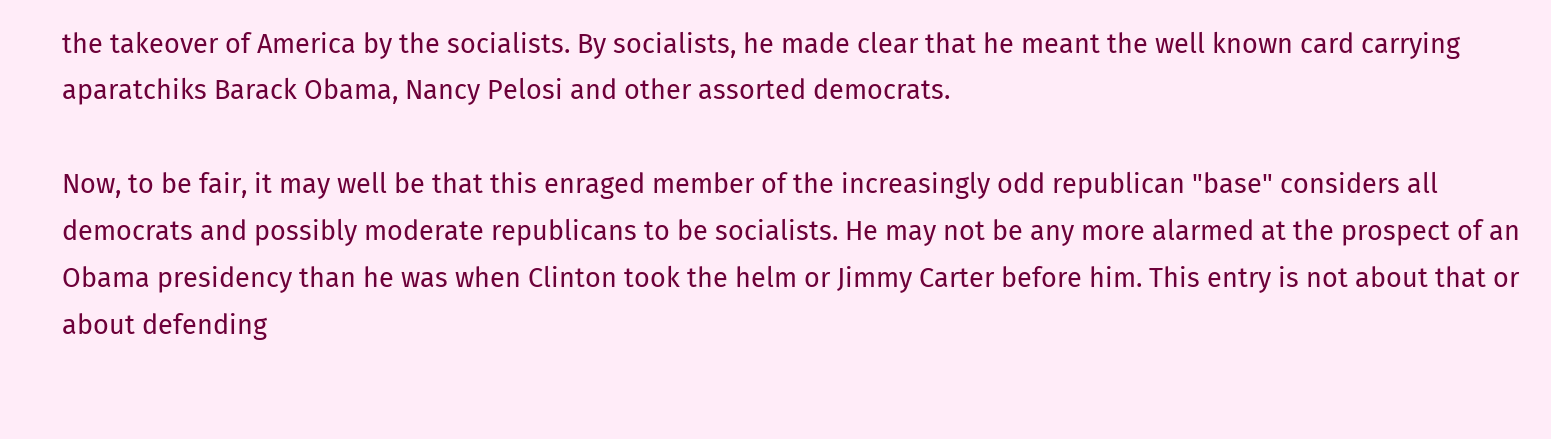the takeover of America by the socialists. By socialists, he made clear that he meant the well known card carrying aparatchiks Barack Obama, Nancy Pelosi and other assorted democrats.

Now, to be fair, it may well be that this enraged member of the increasingly odd republican "base" considers all democrats and possibly moderate republicans to be socialists. He may not be any more alarmed at the prospect of an Obama presidency than he was when Clinton took the helm or Jimmy Carter before him. This entry is not about that or about defending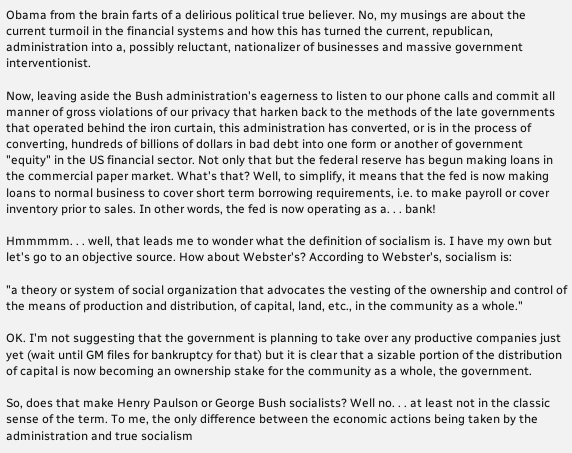Obama from the brain farts of a delirious political true believer. No, my musings are about the current turmoil in the financial systems and how this has turned the current, republican, administration into a, possibly reluctant, nationalizer of businesses and massive government interventionist.

Now, leaving aside the Bush administration's eagerness to listen to our phone calls and commit all manner of gross violations of our privacy that harken back to the methods of the late governments that operated behind the iron curtain, this administration has converted, or is in the process of converting, hundreds of billions of dollars in bad debt into one form or another of government "equity" in the US financial sector. Not only that but the federal reserve has begun making loans in the commercial paper market. What's that? Well, to simplify, it means that the fed is now making loans to normal business to cover short term borrowing requirements, i.e. to make payroll or cover inventory prior to sales. In other words, the fed is now operating as a. . . bank!

Hmmmmm. . . well, that leads me to wonder what the definition of socialism is. I have my own but let's go to an objective source. How about Webster's? According to Webster's, socialism is:

"a theory or system of social organization that advocates the vesting of the ownership and control of the means of production and distribution, of capital, land, etc., in the community as a whole."

OK. I'm not suggesting that the government is planning to take over any productive companies just yet (wait until GM files for bankruptcy for that) but it is clear that a sizable portion of the distribution of capital is now becoming an ownership stake for the community as a whole, the government.

So, does that make Henry Paulson or George Bush socialists? Well no. . . at least not in the classic sense of the term. To me, the only difference between the economic actions being taken by the administration and true socialism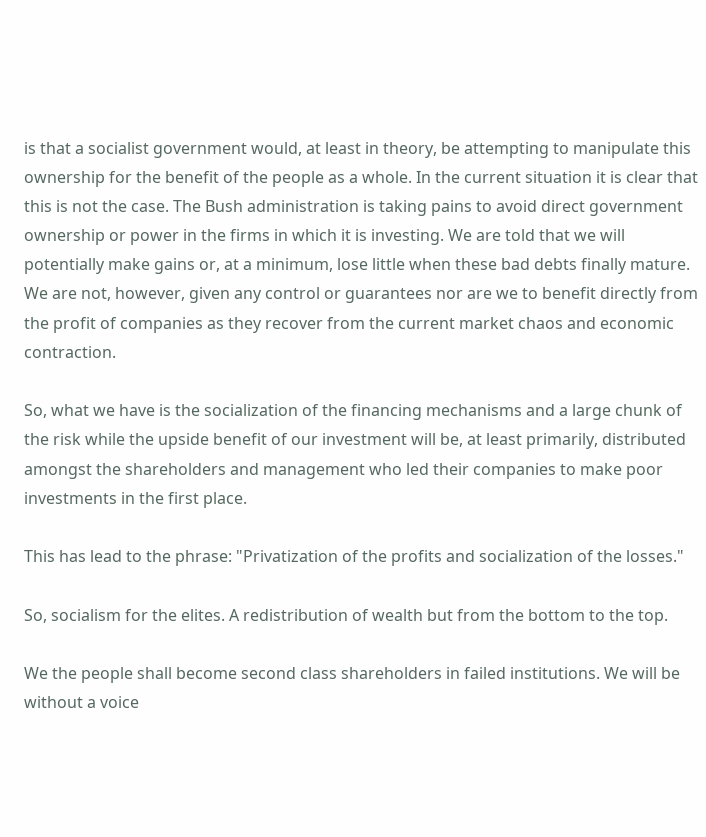is that a socialist government would, at least in theory, be attempting to manipulate this ownership for the benefit of the people as a whole. In the current situation it is clear that this is not the case. The Bush administration is taking pains to avoid direct government ownership or power in the firms in which it is investing. We are told that we will potentially make gains or, at a minimum, lose little when these bad debts finally mature. We are not, however, given any control or guarantees nor are we to benefit directly from the profit of companies as they recover from the current market chaos and economic contraction.

So, what we have is the socialization of the financing mechanisms and a large chunk of the risk while the upside benefit of our investment will be, at least primarily, distributed amongst the shareholders and management who led their companies to make poor investments in the first place.

This has lead to the phrase: "Privatization of the profits and socialization of the losses."

So, socialism for the elites. A redistribution of wealth but from the bottom to the top.

We the people shall become second class shareholders in failed institutions. We will be without a voice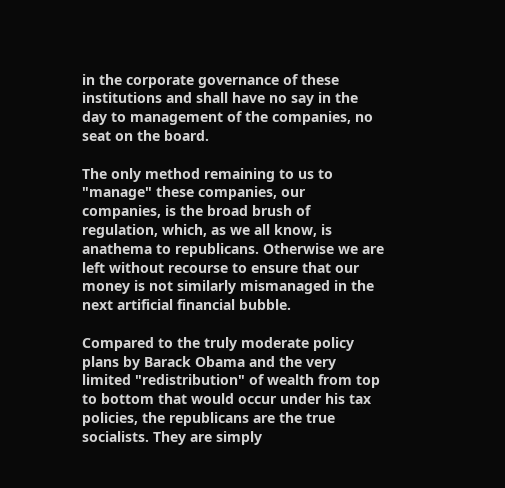in the corporate governance of these institutions and shall have no say in the day to management of the companies, no seat on the board.

The only method remaining to us to "manage" these companies, our companies, is the broad brush of regulation, which, as we all know, is anathema to republicans. Otherwise we are left without recourse to ensure that our money is not similarly mismanaged in the next artificial financial bubble.

Compared to the truly moderate policy plans by Barack Obama and the very limited "redistribution" of wealth from top to bottom that would occur under his tax policies, the republicans are the true socialists. They are simply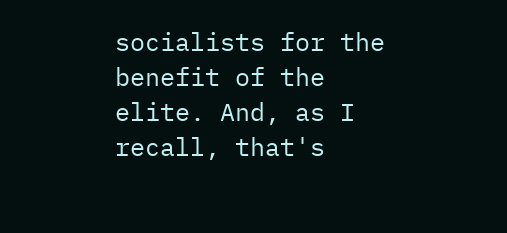socialists for the benefit of the elite. And, as I recall, that's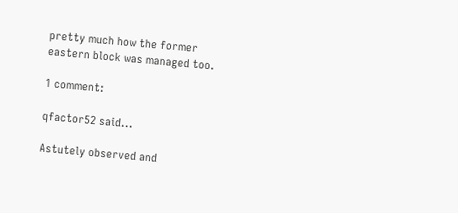pretty much how the former eastern block was managed too.

1 comment:

qfactor52 said...

Astutely observed and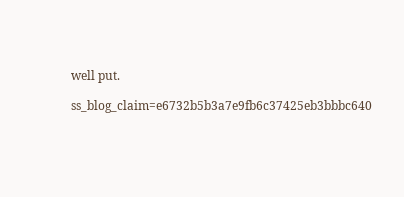well put.

ss_blog_claim=e6732b5b3a7e9fb6c37425eb3bbbc640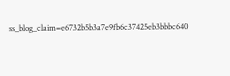ss_blog_claim=e6732b5b3a7e9fb6c37425eb3bbbc640